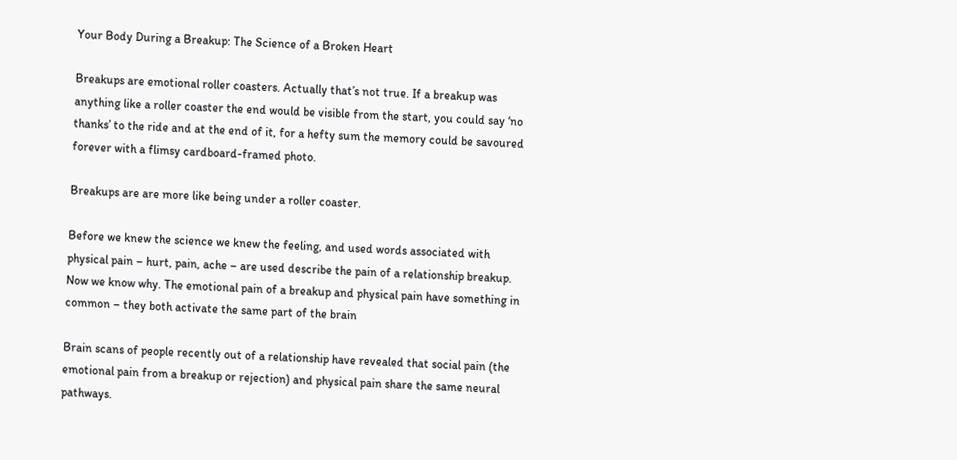Your Body During a Breakup: The Science of a Broken Heart

Breakups are emotional roller coasters. Actually that’s not true. If a breakup was anything like a roller coaster the end would be visible from the start, you could say ‘no thanks’ to the ride and at the end of it, for a hefty sum the memory could be savoured forever with a flimsy cardboard-framed photo.

Breakups are are more like being under a roller coaster.

Before we knew the science we knew the feeling, and used words associated with physical pain – hurt, pain, ache – are used describe the pain of a relationship breakup. Now we know why. The emotional pain of a breakup and physical pain have something in common – they both activate the same part of the brain

Brain scans of people recently out of a relationship have revealed that social pain (the emotional pain from a breakup or rejection) and physical pain share the same neural pathways.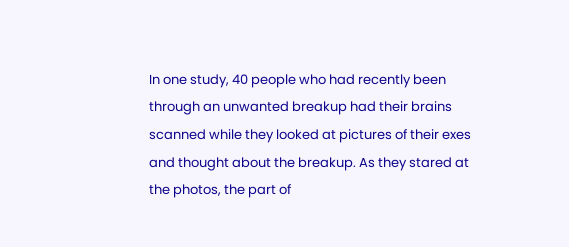In one study, 40 people who had recently been through an unwanted breakup had their brains scanned while they looked at pictures of their exes and thought about the breakup. As they stared at the photos, the part of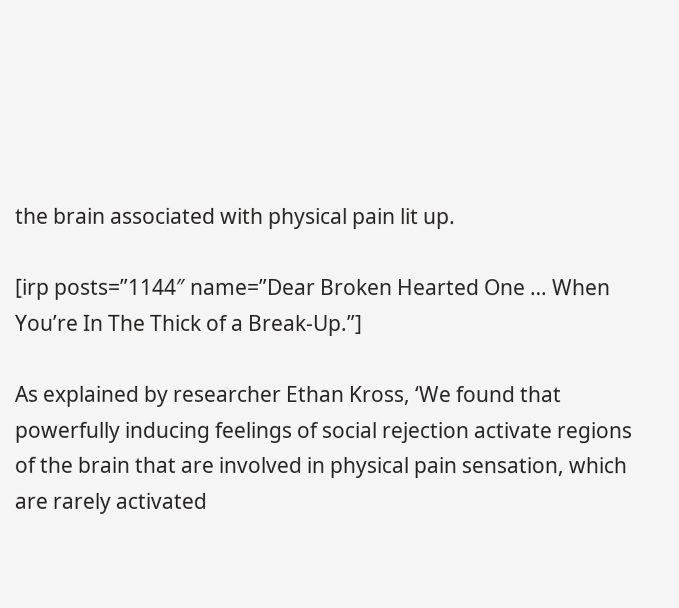the brain associated with physical pain lit up.

[irp posts=”1144″ name=”Dear Broken Hearted One … When You’re In The Thick of a Break-Up.”]

As explained by researcher Ethan Kross, ‘We found that powerfully inducing feelings of social rejection activate regions of the brain that are involved in physical pain sensation, which are rarely activated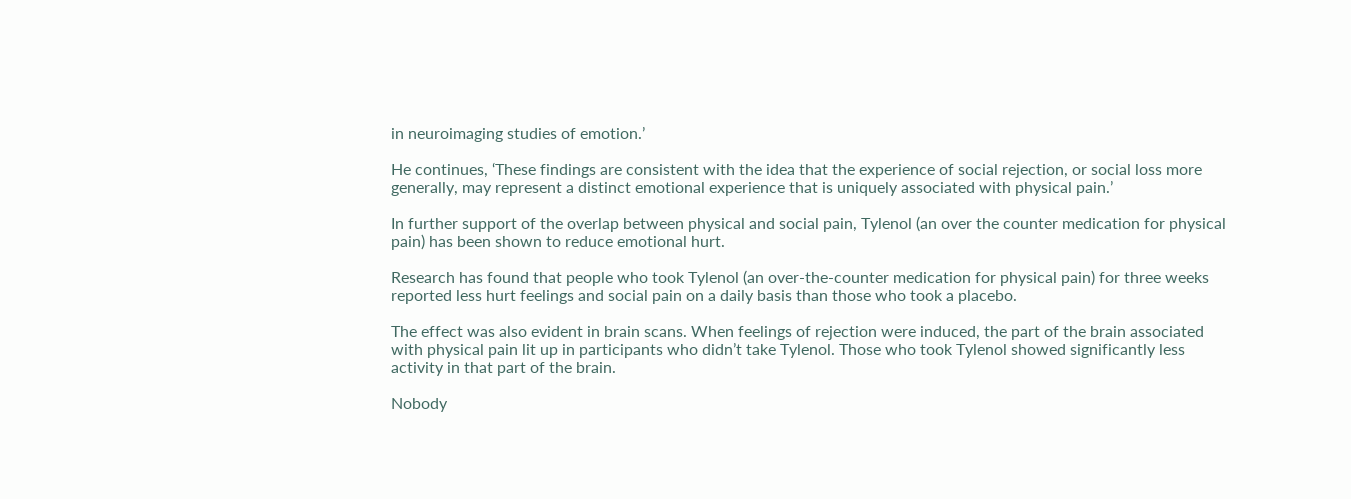in neuroimaging studies of emotion.’

He continues, ‘These findings are consistent with the idea that the experience of social rejection, or social loss more generally, may represent a distinct emotional experience that is uniquely associated with physical pain.’

In further support of the overlap between physical and social pain, Tylenol (an over the counter medication for physical pain) has been shown to reduce emotional hurt.

Research has found that people who took Tylenol (an over-the-counter medication for physical pain) for three weeks reported less hurt feelings and social pain on a daily basis than those who took a placebo.

The effect was also evident in brain scans. When feelings of rejection were induced, the part of the brain associated with physical pain lit up in participants who didn’t take Tylenol. Those who took Tylenol showed significantly less activity in that part of the brain.

Nobody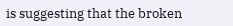is suggesting that the broken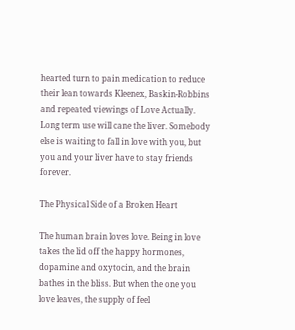hearted turn to pain medication to reduce their lean towards Kleenex, Baskin-Robbins and repeated viewings of Love Actually. Long term use will cane the liver. Somebody else is waiting to fall in love with you, but you and your liver have to stay friends forever.

The Physical Side of a Broken Heart

The human brain loves love. Being in love takes the lid off the happy hormones, dopamine and oxytocin, and the brain bathes in the bliss. But when the one you love leaves, the supply of feel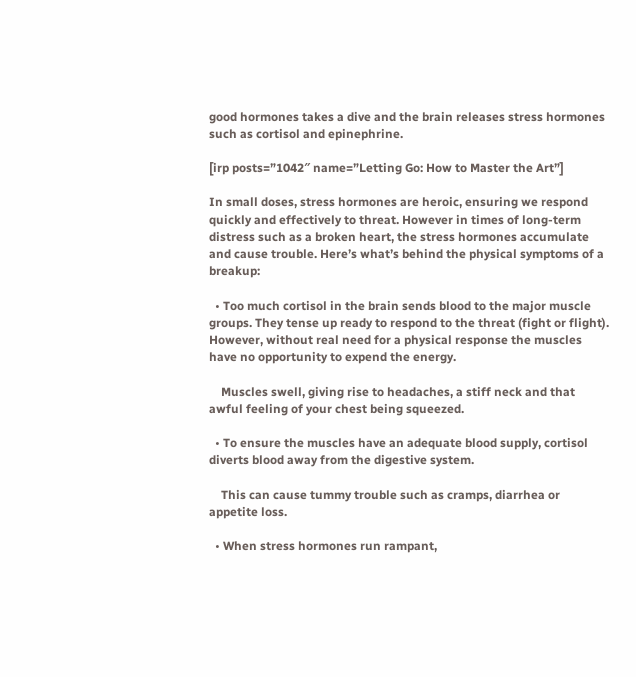good hormones takes a dive and the brain releases stress hormones such as cortisol and epinephrine.

[irp posts=”1042″ name=”Letting Go: How to Master the Art”]

In small doses, stress hormones are heroic, ensuring we respond quickly and effectively to threat. However in times of long-term distress such as a broken heart, the stress hormones accumulate and cause trouble. Here’s what’s behind the physical symptoms of a breakup:

  • Too much cortisol in the brain sends blood to the major muscle groups. They tense up ready to respond to the threat (fight or flight). However, without real need for a physical response the muscles have no opportunity to expend the energy.

    Muscles swell, giving rise to headaches, a stiff neck and that awful feeling of your chest being squeezed.

  • To ensure the muscles have an adequate blood supply, cortisol diverts blood away from the digestive system.

    This can cause tummy trouble such as cramps, diarrhea or appetite loss.

  • When stress hormones run rampant,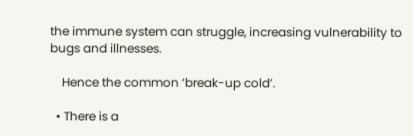the immune system can struggle, increasing vulnerability to bugs and illnesses.

    Hence the common ‘break-up cold’.

  • There is a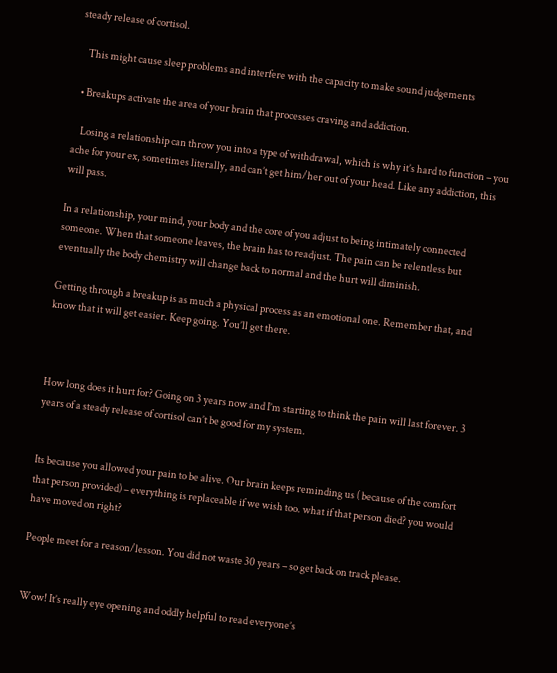steady release of cortisol.

    This might cause sleep problems and interfere with the capacity to make sound judgements

  • Breakups activate the area of your brain that processes craving and addiction.

    Losing a relationship can throw you into a type of withdrawal, which is why it’s hard to function – you ache for your ex, sometimes literally, and can’t get him/her out of your head. Like any addiction, this will pass.

In a relationship, your mind, your body and the core of you adjust to being intimately connected someone. When that someone leaves, the brain has to readjust. The pain can be relentless but eventually the body chemistry will change back to normal and the hurt will diminish.

Getting through a breakup is as much a physical process as an emotional one. Remember that, and know that it will get easier. Keep going. You’ll get there.



How long does it hurt for? Going on 3 years now and I’m starting to think the pain will last forever. 3 years of a steady release of cortisol can’t be good for my system.


Its because you allowed your pain to be alive. Our brain keeps reminding us ( because of the comfort that person provided) – everything is replaceable if we wish too. what if that person died? you would have moved on right?

People meet for a reason/lesson. You did not waste 30 years – so get back on track please.


Wow! It’s really eye opening and oddly helpful to read everyone’s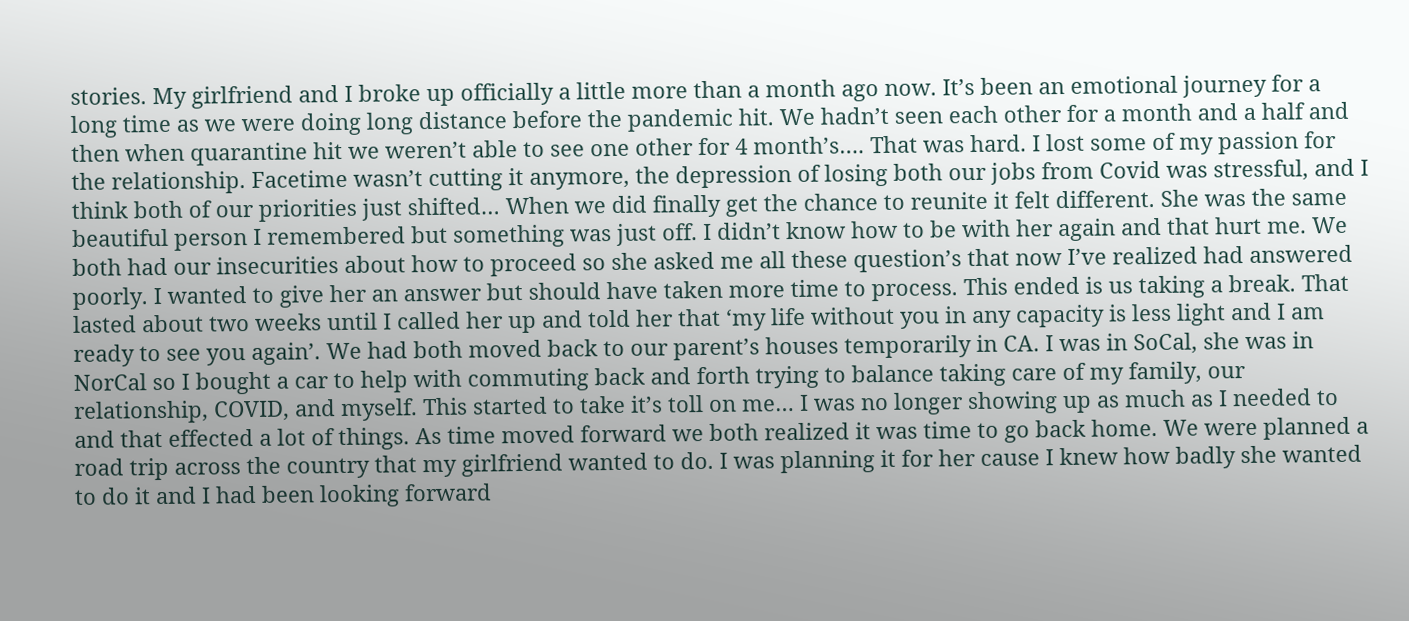stories. My girlfriend and I broke up officially a little more than a month ago now. It’s been an emotional journey for a long time as we were doing long distance before the pandemic hit. We hadn’t seen each other for a month and a half and then when quarantine hit we weren’t able to see one other for 4 month’s…. That was hard. I lost some of my passion for the relationship. Facetime wasn’t cutting it anymore, the depression of losing both our jobs from Covid was stressful, and I think both of our priorities just shifted… When we did finally get the chance to reunite it felt different. She was the same beautiful person I remembered but something was just off. I didn’t know how to be with her again and that hurt me. We both had our insecurities about how to proceed so she asked me all these question’s that now I’ve realized had answered poorly. I wanted to give her an answer but should have taken more time to process. This ended is us taking a break. That lasted about two weeks until I called her up and told her that ‘my life without you in any capacity is less light and I am ready to see you again’. We had both moved back to our parent’s houses temporarily in CA. I was in SoCal, she was in NorCal so I bought a car to help with commuting back and forth trying to balance taking care of my family, our relationship, COVID, and myself. This started to take it’s toll on me… I was no longer showing up as much as I needed to and that effected a lot of things. As time moved forward we both realized it was time to go back home. We were planned a road trip across the country that my girlfriend wanted to do. I was planning it for her cause I knew how badly she wanted to do it and I had been looking forward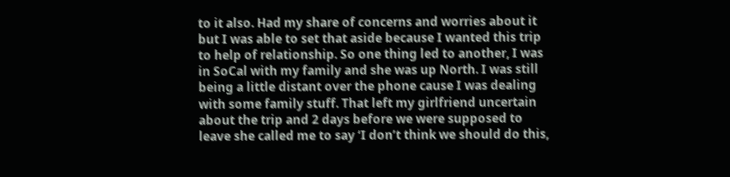to it also. Had my share of concerns and worries about it but I was able to set that aside because I wanted this trip to help of relationship. So one thing led to another, I was in SoCal with my family and she was up North. I was still being a little distant over the phone cause I was dealing with some family stuff. That left my girlfriend uncertain about the trip and 2 days before we were supposed to leave she called me to say ‘I don’t think we should do this,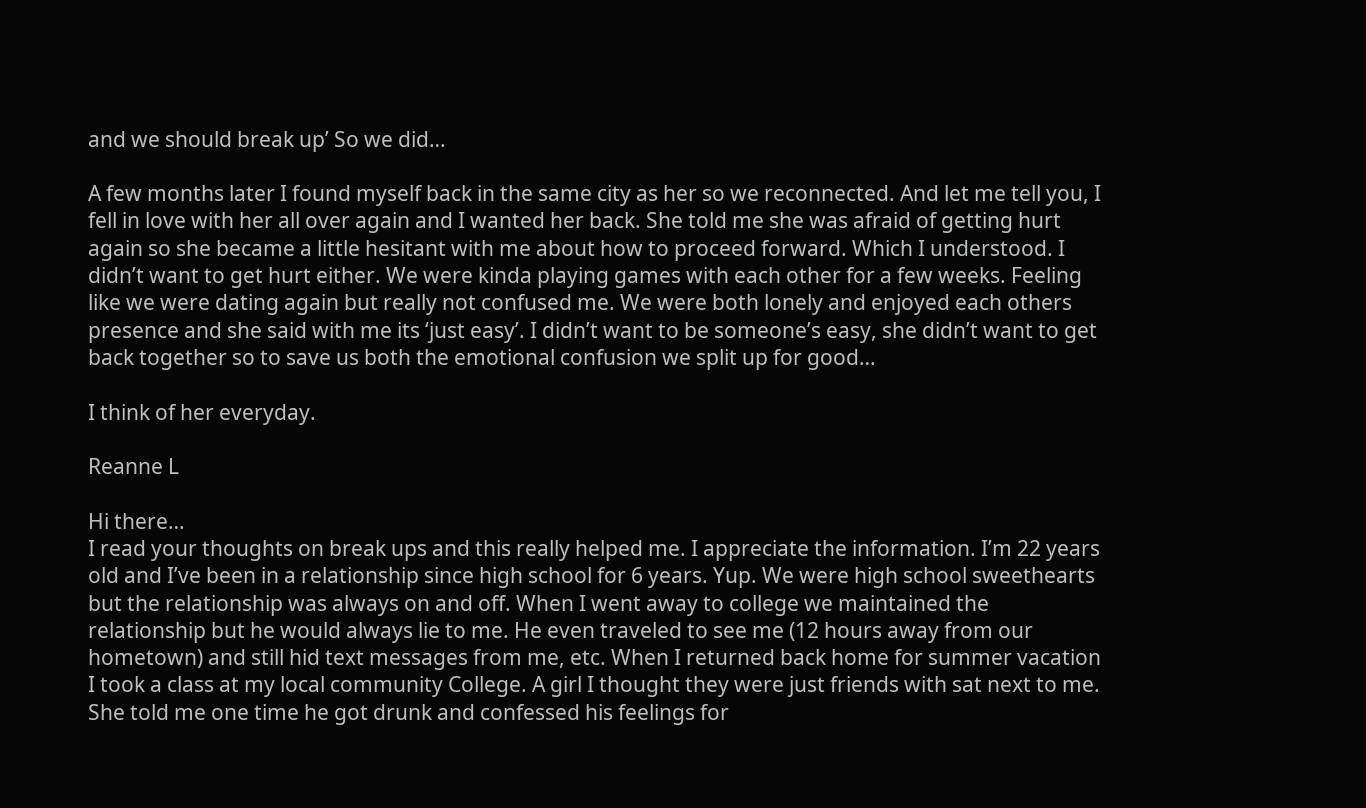and we should break up’ So we did…

A few months later I found myself back in the same city as her so we reconnected. And let me tell you, I fell in love with her all over again and I wanted her back. She told me she was afraid of getting hurt again so she became a little hesitant with me about how to proceed forward. Which I understood. I didn’t want to get hurt either. We were kinda playing games with each other for a few weeks. Feeling like we were dating again but really not confused me. We were both lonely and enjoyed each others presence and she said with me its ‘just easy’. I didn’t want to be someone’s easy, she didn’t want to get back together so to save us both the emotional confusion we split up for good…

I think of her everyday.

Reanne L

Hi there…
I read your thoughts on break ups and this really helped me. I appreciate the information. I’m 22 years old and I’ve been in a relationship since high school for 6 years. Yup. We were high school sweethearts but the relationship was always on and off. When I went away to college we maintained the relationship but he would always lie to me. He even traveled to see me (12 hours away from our hometown) and still hid text messages from me, etc. When I returned back home for summer vacation I took a class at my local community College. A girl I thought they were just friends with sat next to me. She told me one time he got drunk and confessed his feelings for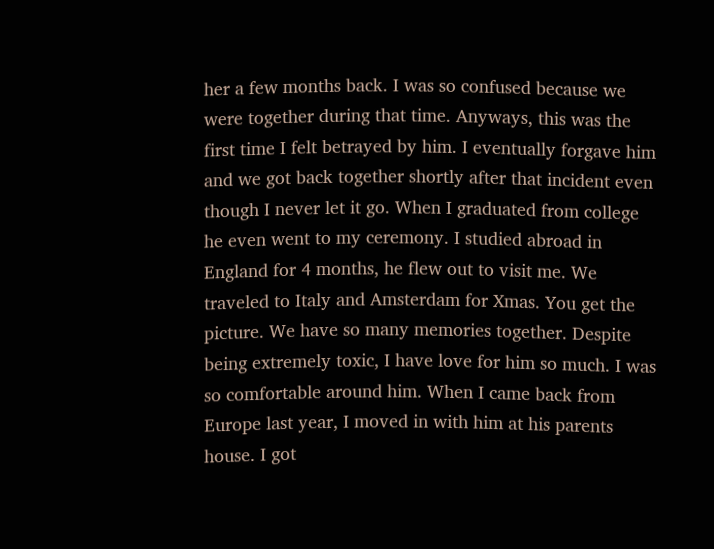her a few months back. I was so confused because we were together during that time. Anyways, this was the first time I felt betrayed by him. I eventually forgave him and we got back together shortly after that incident even though I never let it go. When I graduated from college he even went to my ceremony. I studied abroad in England for 4 months, he flew out to visit me. We traveled to Italy and Amsterdam for Xmas. You get the picture. We have so many memories together. Despite being extremely toxic, I have love for him so much. I was so comfortable around him. When I came back from Europe last year, I moved in with him at his parents house. I got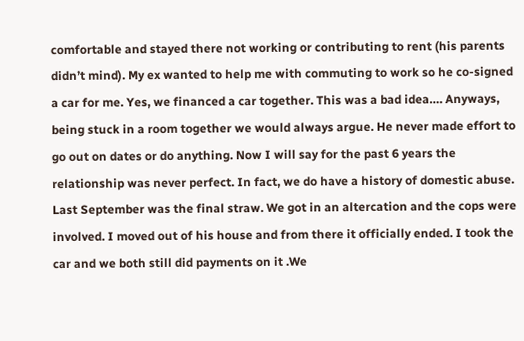comfortable and stayed there not working or contributing to rent (his parents didn’t mind). My ex wanted to help me with commuting to work so he co-signed a car for me. Yes, we financed a car together. This was a bad idea…. Anyways, being stuck in a room together we would always argue. He never made effort to go out on dates or do anything. Now I will say for the past 6 years the relationship was never perfect. In fact, we do have a history of domestic abuse. Last September was the final straw. We got in an altercation and the cops were involved. I moved out of his house and from there it officially ended. I took the car and we both still did payments on it .We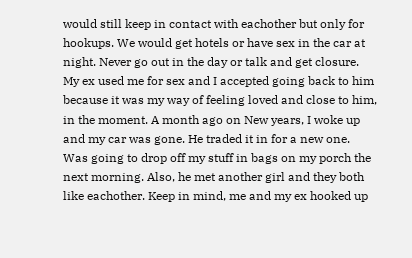would still keep in contact with eachother but only for hookups. We would get hotels or have sex in the car at night. Never go out in the day or talk and get closure. My ex used me for sex and I accepted going back to him because it was my way of feeling loved and close to him, in the moment. A month ago on New years, I woke up and my car was gone. He traded it in for a new one. Was going to drop off my stuff in bags on my porch the next morning. Also, he met another girl and they both like eachother. Keep in mind, me and my ex hooked up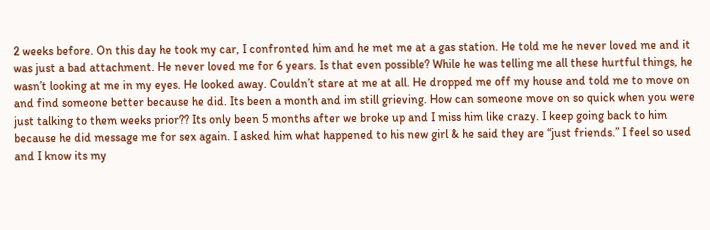2 weeks before. On this day he took my car, I confronted him and he met me at a gas station. He told me he never loved me and it was just a bad attachment. He never loved me for 6 years. Is that even possible? While he was telling me all these hurtful things, he wasn’t looking at me in my eyes. He looked away. Couldn’t stare at me at all. He dropped me off my house and told me to move on and find someone better because he did. Its been a month and im still grieving. How can someone move on so quick when you were just talking to them weeks prior?? Its only been 5 months after we broke up and I miss him like crazy. I keep going back to him because he did message me for sex again. I asked him what happened to his new girl & he said they are “just friends.” I feel so used and I know its my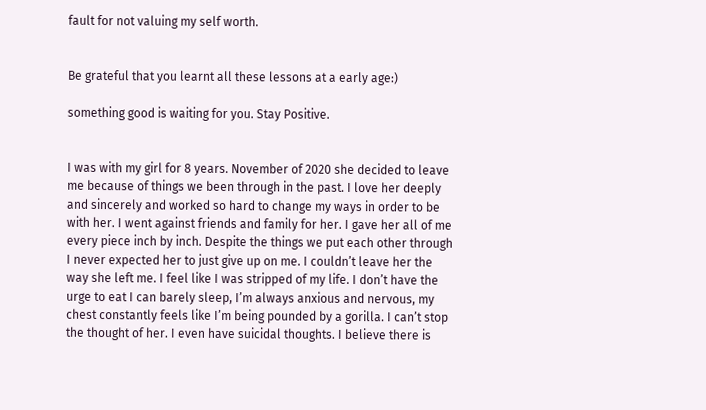fault for not valuing my self worth.


Be grateful that you learnt all these lessons at a early age:)

something good is waiting for you. Stay Positive.


I was with my girl for 8 years. November of 2020 she decided to leave me because of things we been through in the past. I love her deeply and sincerely and worked so hard to change my ways in order to be with her. I went against friends and family for her. I gave her all of me every piece inch by inch. Despite the things we put each other through I never expected her to just give up on me. I couldn’t leave her the way she left me. I feel like I was stripped of my life. I don’t have the urge to eat I can barely sleep, I’m always anxious and nervous, my chest constantly feels like I’m being pounded by a gorilla. I can’t stop the thought of her. I even have suicidal thoughts. I believe there is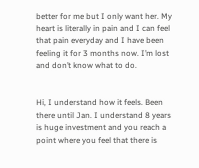better for me but I only want her. My heart is literally in pain and I can feel that pain everyday and I have been feeling it for 3 months now. I’m lost and don’t know what to do.


Hi, I understand how it feels. Been there until Jan. I understand 8 years is huge investment and you reach a point where you feel that there is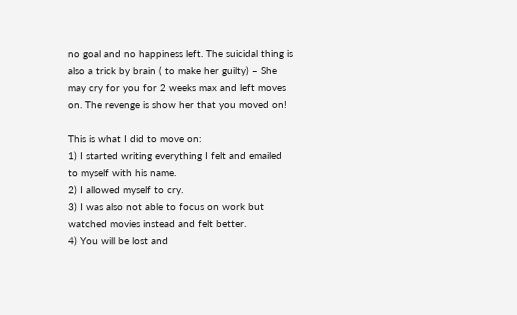no goal and no happiness left. The suicidal thing is also a trick by brain ( to make her guilty) – She may cry for you for 2 weeks max and left moves on. The revenge is show her that you moved on!

This is what I did to move on:
1) I started writing everything I felt and emailed to myself with his name.
2) I allowed myself to cry.
3) I was also not able to focus on work but watched movies instead and felt better.
4) You will be lost and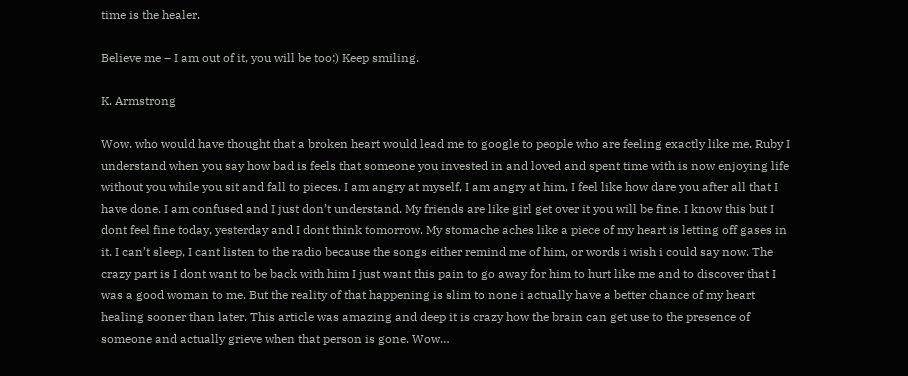time is the healer.

Believe me – I am out of it, you will be too:) Keep smiling.

K. Armstrong

Wow. who would have thought that a broken heart would lead me to google to people who are feeling exactly like me. Ruby I understand when you say how bad is feels that someone you invested in and loved and spent time with is now enjoying life without you while you sit and fall to pieces. I am angry at myself, I am angry at him, I feel like how dare you after all that I have done. I am confused and I just don’t understand. My friends are like girl get over it you will be fine. I know this but I dont feel fine today, yesterday and I dont think tomorrow. My stomache aches like a piece of my heart is letting off gases in it. I can’t sleep, I cant listen to the radio because the songs either remind me of him, or words i wish i could say now. The crazy part is I dont want to be back with him I just want this pain to go away for him to hurt like me and to discover that I was a good woman to me. But the reality of that happening is slim to none i actually have a better chance of my heart healing sooner than later. This article was amazing and deep it is crazy how the brain can get use to the presence of someone and actually grieve when that person is gone. Wow…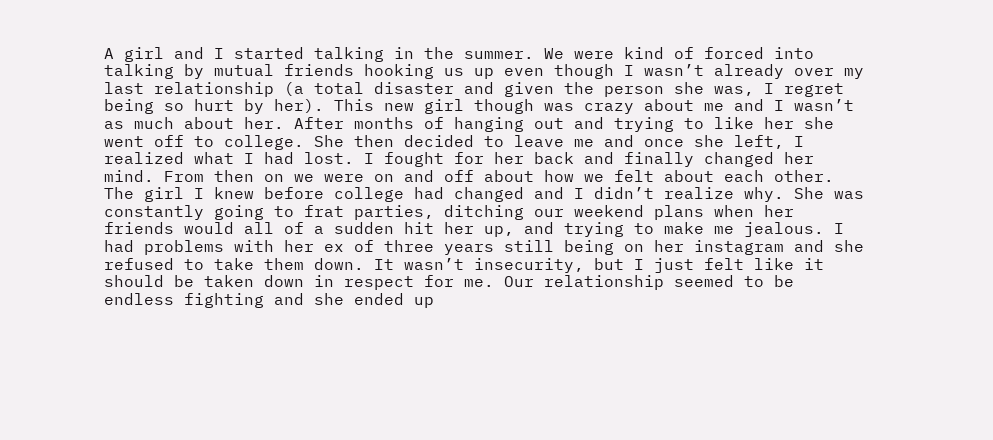A girl and I started talking in the summer. We were kind of forced into talking by mutual friends hooking us up even though I wasn’t already over my last relationship (a total disaster and given the person she was, I regret being so hurt by her). This new girl though was crazy about me and I wasn’t as much about her. After months of hanging out and trying to like her she went off to college. She then decided to leave me and once she left, I realized what I had lost. I fought for her back and finally changed her mind. From then on we were on and off about how we felt about each other. The girl I knew before college had changed and I didn’t realize why. She was constantly going to frat parties, ditching our weekend plans when her friends would all of a sudden hit her up, and trying to make me jealous. I had problems with her ex of three years still being on her instagram and she refused to take them down. It wasn’t insecurity, but I just felt like it should be taken down in respect for me. Our relationship seemed to be endless fighting and she ended up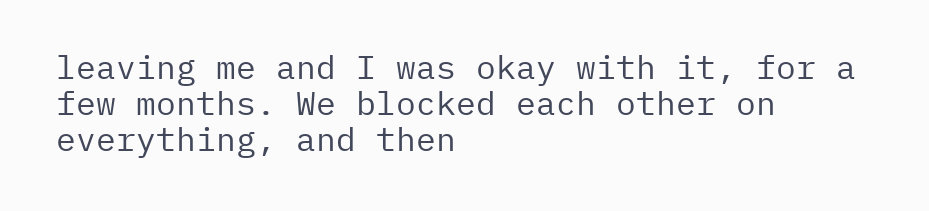leaving me and I was okay with it, for a few months. We blocked each other on everything, and then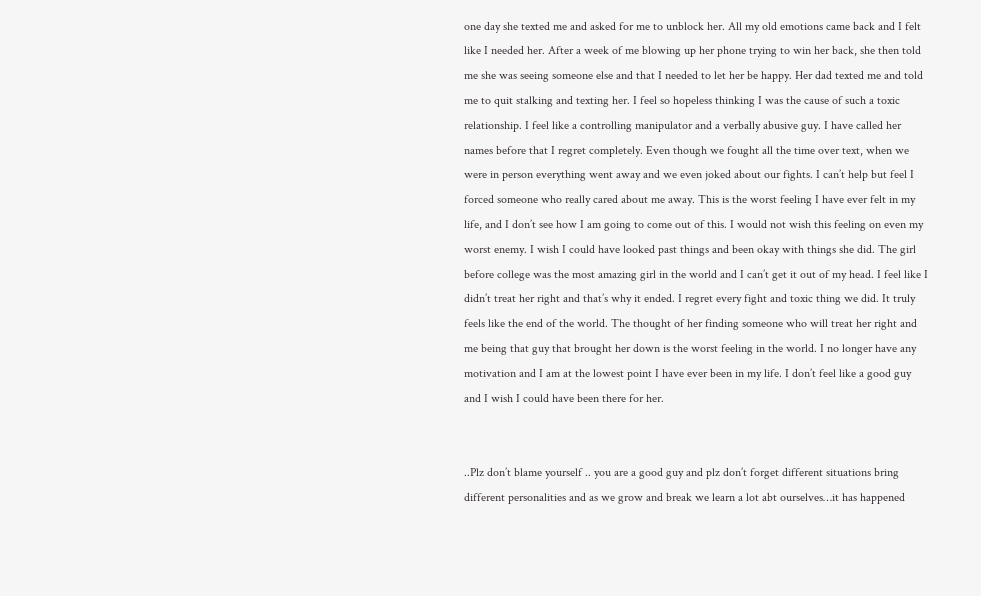one day she texted me and asked for me to unblock her. All my old emotions came back and I felt like I needed her. After a week of me blowing up her phone trying to win her back, she then told me she was seeing someone else and that I needed to let her be happy. Her dad texted me and told me to quit stalking and texting her. I feel so hopeless thinking I was the cause of such a toxic relationship. I feel like a controlling manipulator and a verbally abusive guy. I have called her names before that I regret completely. Even though we fought all the time over text, when we were in person everything went away and we even joked about our fights. I can’t help but feel I forced someone who really cared about me away. This is the worst feeling I have ever felt in my life, and I don’t see how I am going to come out of this. I would not wish this feeling on even my worst enemy. I wish I could have looked past things and been okay with things she did. The girl before college was the most amazing girl in the world and I can’t get it out of my head. I feel like I didn’t treat her right and that’s why it ended. I regret every fight and toxic thing we did. It truly feels like the end of the world. The thought of her finding someone who will treat her right and me being that guy that brought her down is the worst feeling in the world. I no longer have any motivation and I am at the lowest point I have ever been in my life. I don’t feel like a good guy and I wish I could have been there for her.


..Plz don’t blame yourself .. you are a good guy and plz don’t forget different situations bring different personalities and as we grow and break we learn a lot abt ourselves…it has happened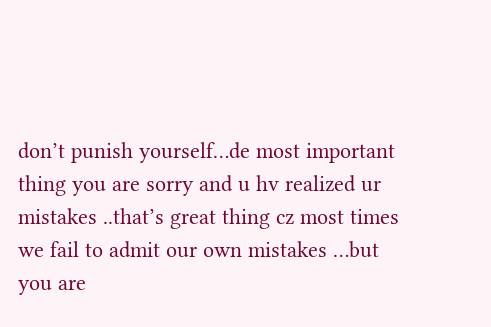don’t punish yourself…de most important thing you are sorry and u hv realized ur mistakes ..that’s great thing cz most times we fail to admit our own mistakes …but you are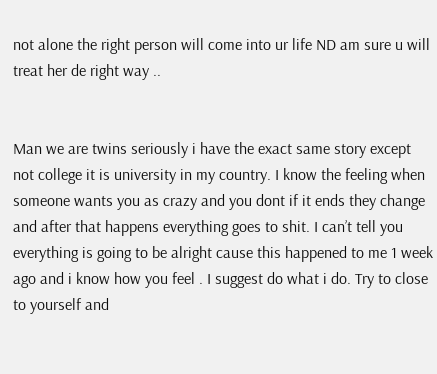not alone the right person will come into ur life ND am sure u will treat her de right way ..


Man we are twins seriously i have the exact same story except not college it is university in my country. I know the feeling when someone wants you as crazy and you dont if it ends they change and after that happens everything goes to shit. I can’t tell you everything is going to be alright cause this happened to me 1 week ago and i know how you feel . I suggest do what i do. Try to close to yourself and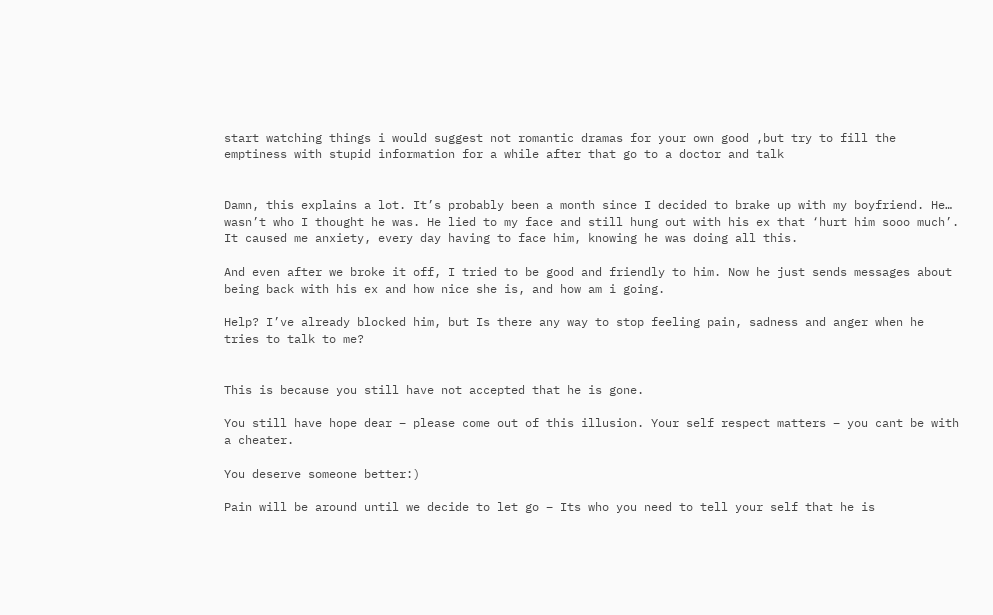start watching things i would suggest not romantic dramas for your own good ,but try to fill the emptiness with stupid information for a while after that go to a doctor and talk


Damn, this explains a lot. It’s probably been a month since I decided to brake up with my boyfriend. He… wasn’t who I thought he was. He lied to my face and still hung out with his ex that ‘hurt him sooo much’. It caused me anxiety, every day having to face him, knowing he was doing all this.

And even after we broke it off, I tried to be good and friendly to him. Now he just sends messages about being back with his ex and how nice she is, and how am i going.

Help? I’ve already blocked him, but Is there any way to stop feeling pain, sadness and anger when he tries to talk to me?


This is because you still have not accepted that he is gone.

You still have hope dear – please come out of this illusion. Your self respect matters – you cant be with a cheater.

You deserve someone better:)

Pain will be around until we decide to let go – Its who you need to tell your self that he is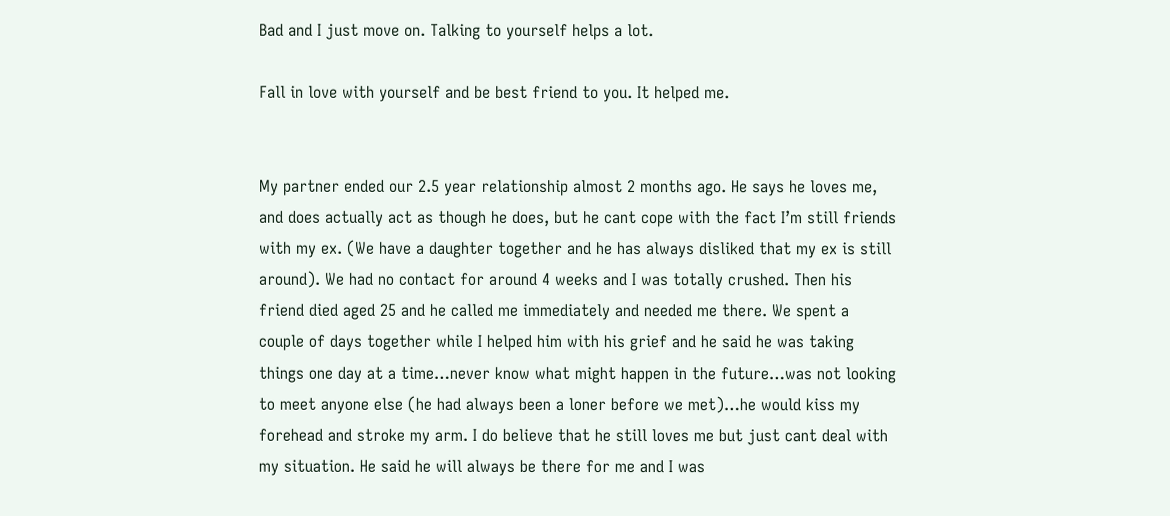Bad and I just move on. Talking to yourself helps a lot.

Fall in love with yourself and be best friend to you. It helped me.


My partner ended our 2.5 year relationship almost 2 months ago. He says he loves me, and does actually act as though he does, but he cant cope with the fact I’m still friends with my ex. (We have a daughter together and he has always disliked that my ex is still around). We had no contact for around 4 weeks and I was totally crushed. Then his friend died aged 25 and he called me immediately and needed me there. We spent a couple of days together while I helped him with his grief and he said he was taking things one day at a time…never know what might happen in the future…was not looking to meet anyone else (he had always been a loner before we met)…he would kiss my forehead and stroke my arm. I do believe that he still loves me but just cant deal with my situation. He said he will always be there for me and I was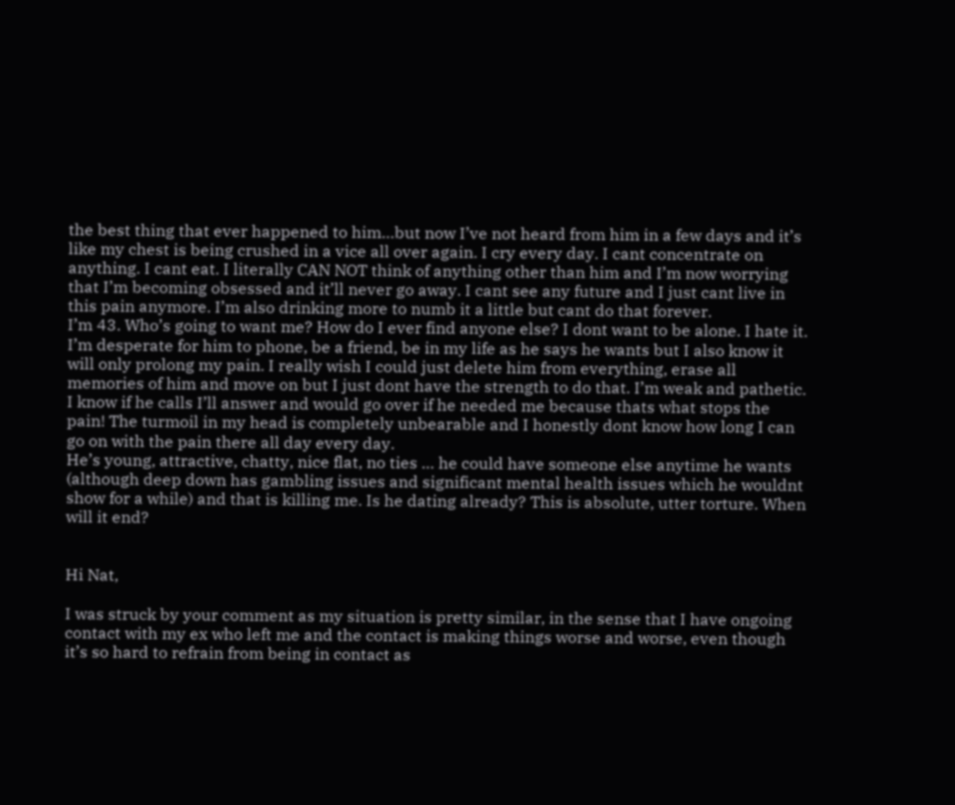the best thing that ever happened to him…but now I’ve not heard from him in a few days and it’s like my chest is being crushed in a vice all over again. I cry every day. I cant concentrate on anything. I cant eat. I literally CAN NOT think of anything other than him and I’m now worrying that I’m becoming obsessed and it’ll never go away. I cant see any future and I just cant live in this pain anymore. I’m also drinking more to numb it a little but cant do that forever.
I’m 43. Who’s going to want me? How do I ever find anyone else? I dont want to be alone. I hate it. I’m desperate for him to phone, be a friend, be in my life as he says he wants but I also know it will only prolong my pain. I really wish I could just delete him from everything, erase all memories of him and move on but I just dont have the strength to do that. I’m weak and pathetic. I know if he calls I’ll answer and would go over if he needed me because thats what stops the pain! The turmoil in my head is completely unbearable and I honestly dont know how long I can go on with the pain there all day every day.
He’s young, attractive, chatty, nice flat, no ties … he could have someone else anytime he wants (although deep down has gambling issues and significant mental health issues which he wouldnt show for a while) and that is killing me. Is he dating already? This is absolute, utter torture. When will it end?


Hi Nat,

I was struck by your comment as my situation is pretty similar, in the sense that I have ongoing contact with my ex who left me and the contact is making things worse and worse, even though it’s so hard to refrain from being in contact as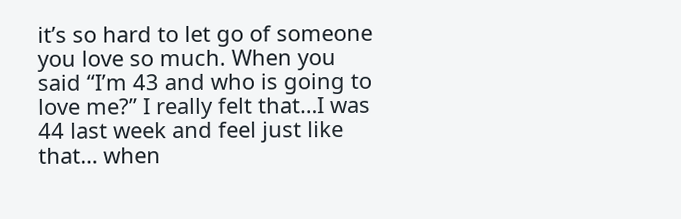it’s so hard to let go of someone you love so much. When you said “I’m 43 and who is going to love me?” I really felt that…I was 44 last week and feel just like that… when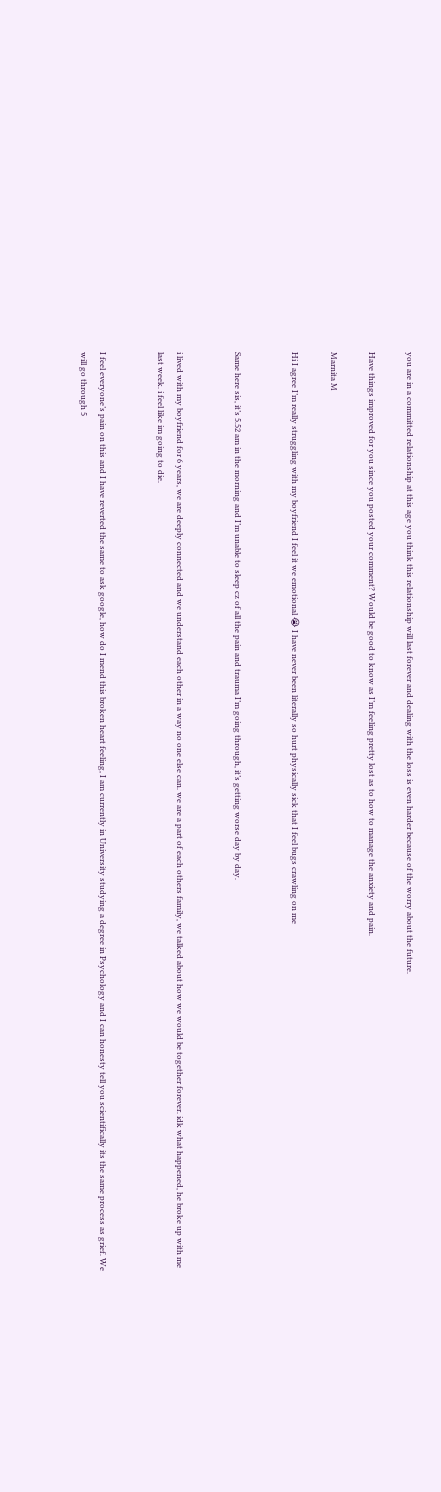you are in a committed relationship at this age you think this relationship will last forever and dealing with the loss is even harder because of the worry about the future.

Have things improved for you since you posted your comment? Would be good to know as I’m feeling pretty lost as to how to manage the anxiety and pain.

Marnita M

Hi I agree I’m really struggling with my boyfriend I feel it we emotional 😭 I have never been literally so hurt physically sick that I feel bugs crawling on me


Same here sis, it’s 5.52 am in the morning and I’m unable to sleep cz of all the pain and trauma I’m going through, it’s getting worse day by day.


i lived with my boyfriend for 6 years, we are deeply connected and we understand each other in a way no one else can. we are a part of each others family, we talked about how we would be together forever. idk what happened, he broke up with me last week. i feel like im going to die.


I feel everyone’s pain on this and I have reverted the same to ask google, how do I mend this broken heart feeling, I am currently in University studying a degree in Psychology and I can honesty tell you scientifically its the same process as grief. We will go through 5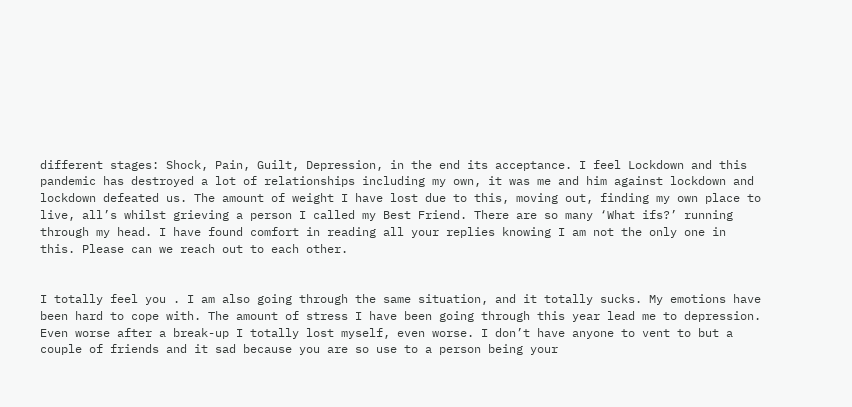different stages: Shock, Pain, Guilt, Depression, in the end its acceptance. I feel Lockdown and this pandemic has destroyed a lot of relationships including my own, it was me and him against lockdown and lockdown defeated us. The amount of weight I have lost due to this, moving out, finding my own place to live, all’s whilst grieving a person I called my Best Friend. There are so many ‘What ifs?’ running through my head. I have found comfort in reading all your replies knowing I am not the only one in this. Please can we reach out to each other.


I totally feel you . I am also going through the same situation, and it totally sucks. My emotions have been hard to cope with. The amount of stress I have been going through this year lead me to depression. Even worse after a break-up I totally lost myself, even worse. I don’t have anyone to vent to but a couple of friends and it sad because you are so use to a person being your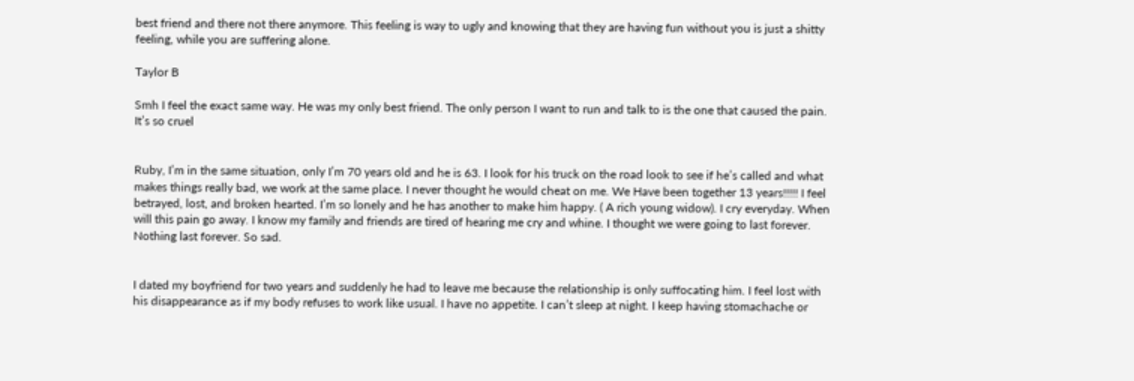best friend and there not there anymore. This feeling is way to ugly and knowing that they are having fun without you is just a shitty feeling, while you are suffering alone.

Taylor B

Smh I feel the exact same way. He was my only best friend. The only person I want to run and talk to is the one that caused the pain. It’s so cruel


Ruby, I’m in the same situation, only I’m 70 years old and he is 63. I look for his truck on the road look to see if he’s called and what makes things really bad, we work at the same place. I never thought he would cheat on me. We Have been together 13 years!!!!! I feel betrayed, lost, and broken hearted. I’m so lonely and he has another to make him happy. ( A rich young widow). I cry everyday. When will this pain go away. I know my family and friends are tired of hearing me cry and whine. I thought we were going to last forever. Nothing last forever. So sad.


I dated my boyfriend for two years and suddenly he had to leave me because the relationship is only suffocating him. I feel lost with his disappearance as if my body refuses to work like usual. I have no appetite. I can’t sleep at night. I keep having stomachache or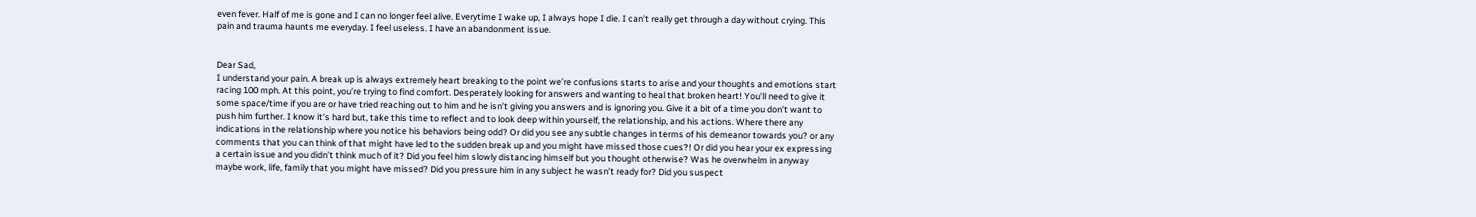even fever. Half of me is gone and I can no longer feel alive. Everytime I wake up, I always hope I die. I can’t really get through a day without crying. This pain and trauma haunts me everyday. I feel useless. I have an abandonment issue.


Dear Sad,
I understand your pain. A break up is always extremely heart breaking to the point we’re confusions starts to arise and your thoughts and emotions start racing 100 mph. At this point, you’re trying to find comfort. Desperately looking for answers and wanting to heal that broken heart! You’ll need to give it some space/time if you are or have tried reaching out to him and he isn’t giving you answers and is ignoring you. Give it a bit of a time you don’t want to push him further. I know it’s hard but, take this time to reflect and to look deep within yourself, the relationship, and his actions. Where there any indications in the relationship where you notice his behaviors being odd? Or did you see any subtle changes in terms of his demeanor towards you? or any comments that you can think of that might have led to the sudden break up and you might have missed those cues?! Or did you hear your ex expressing a certain issue and you didn’t think much of it? Did you feel him slowly distancing himself but you thought otherwise? Was he overwhelm in anyway maybe work, life, family that you might have missed? Did you pressure him in any subject he wasn’t ready for? Did you suspect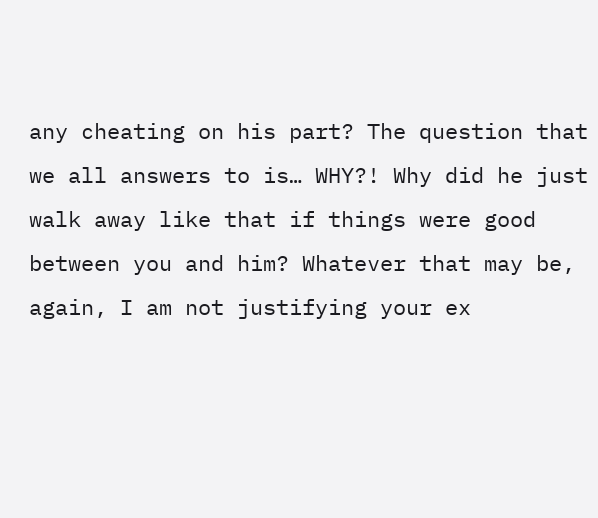any cheating on his part? The question that we all answers to is… WHY?! Why did he just walk away like that if things were good between you and him? Whatever that may be, again, I am not justifying your ex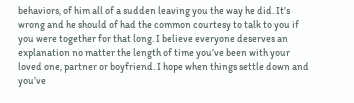behaviors, of him all of a sudden leaving you the way he did. It’s wrong and he should of had the common courtesy to talk to you if you were together for that long. I believe everyone deserves an explanation no matter the length of time you’ve been with your loved one, partner or boyfriend. I hope when things settle down and you’ve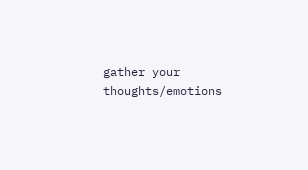gather your thoughts/emotions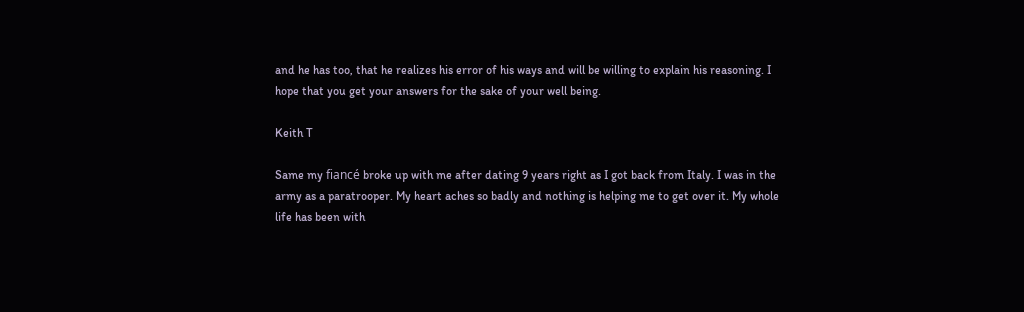and he has too, that he realizes his error of his ways and will be willing to explain his reasoning. I hope that you get your answers for the sake of your well being.

Keith T

Same my fiancé broke up with me after dating 9 years right as I got back from Italy. I was in the army as a paratrooper. My heart aches so badly and nothing is helping me to get over it. My whole life has been with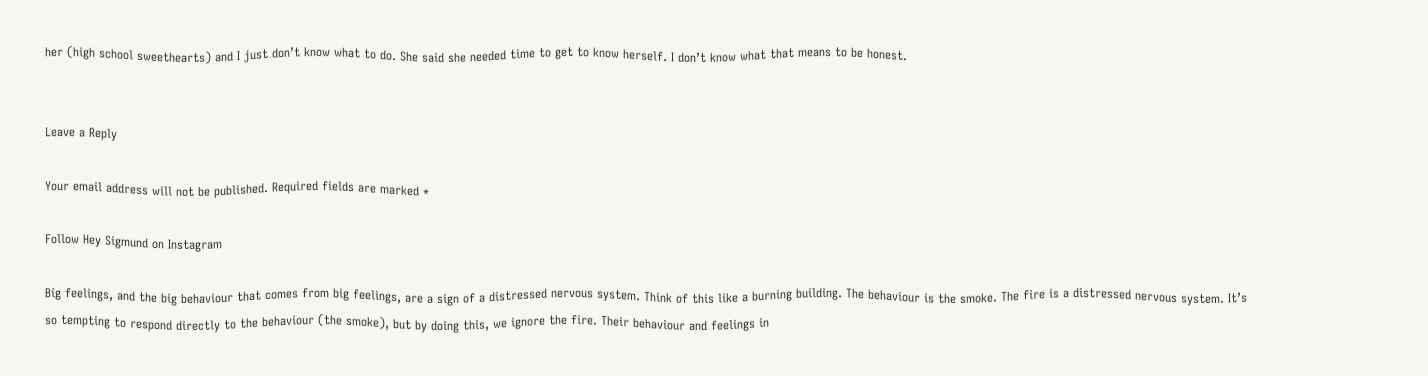her (high school sweethearts) and I just don’t know what to do. She said she needed time to get to know herself. I don’t know what that means to be honest.


Leave a Reply

Your email address will not be published. Required fields are marked *

Follow Hey Sigmund on Instagram

Big feelings, and the big behaviour that comes from big feelings, are a sign of a distressed nervous system. Think of this like a burning building. The behaviour is the smoke. The fire is a distressed nervous system. It’s so tempting to respond directly to the behaviour (the smoke), but by doing this, we ignore the fire. Their behaviour and feelings in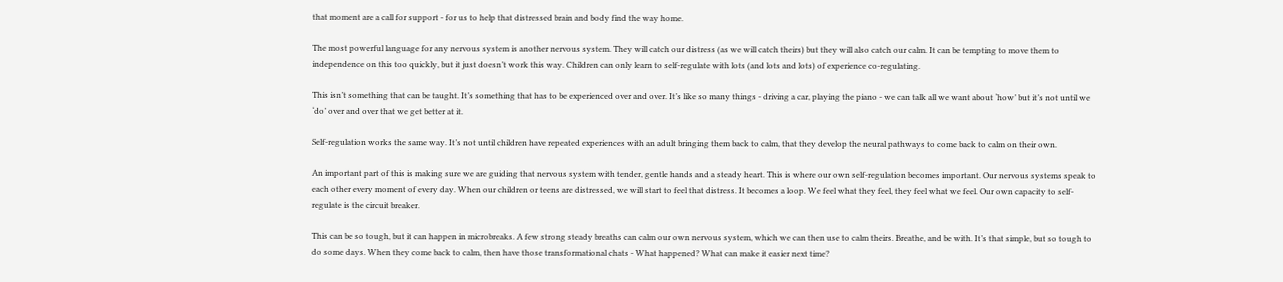that moment are a call for support - for us to help that distressed brain and body find the way home.

The most powerful language for any nervous system is another nervous system. They will catch our distress (as we will catch theirs) but they will also catch our calm. It can be tempting to move them to independence on this too quickly, but it just doesn’t work this way. Children can only learn to self-regulate with lots (and lots and lots) of experience co-regulating.

This isn’t something that can be taught. It’s something that has to be experienced over and over. It’s like so many things - driving a car, playing the piano - we can talk all we want about ‘how’ but it’s not until we ‘do’ over and over that we get better at it.

Self-regulation works the same way. It’s not until children have repeated experiences with an adult bringing them back to calm, that they develop the neural pathways to come back to calm on their own.

An important part of this is making sure we are guiding that nervous system with tender, gentle hands and a steady heart. This is where our own self-regulation becomes important. Our nervous systems speak to each other every moment of every day. When our children or teens are distressed, we will start to feel that distress. It becomes a loop. We feel what they feel, they feel what we feel. Our own capacity to self-regulate is the circuit breaker.

This can be so tough, but it can happen in microbreaks. A few strong steady breaths can calm our own nervous system, which we can then use to calm theirs. Breathe, and be with. It’s that simple, but so tough to do some days. When they come back to calm, then have those transformational chats - What happened? What can make it easier next time?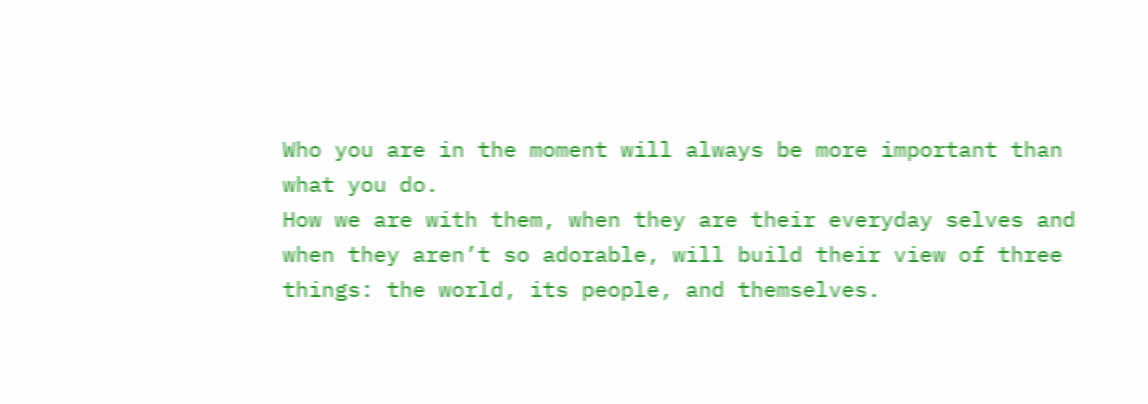Who you are in the moment will always be more important than what you do.
How we are with them, when they are their everyday selves and when they aren’t so adorable, will build their view of three things: the world, its people, and themselves.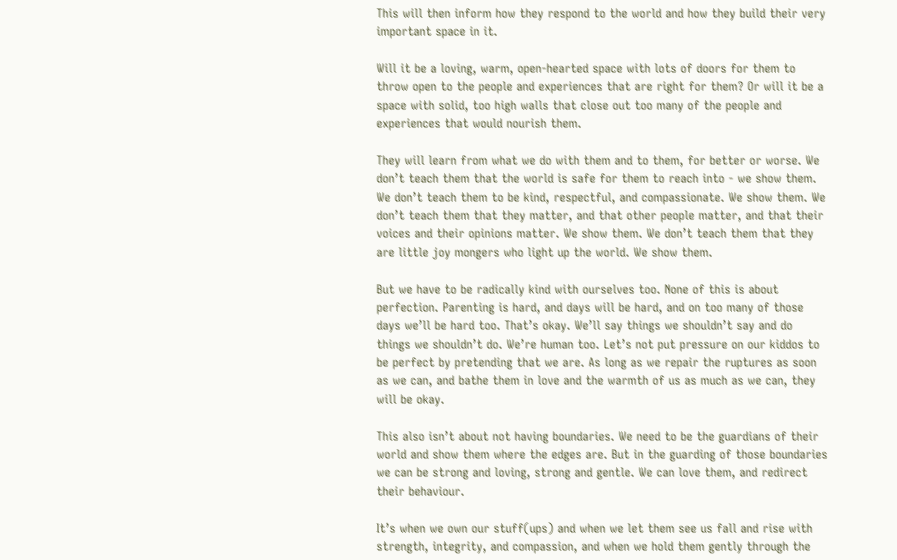This will then inform how they respond to the world and how they build their very important space in it.

Will it be a loving, warm, open-hearted space with lots of doors for them to throw open to the people and experiences that are right for them? Or will it be a space with solid, too high walls that close out too many of the people and experiences that would nourish them.

They will learn from what we do with them and to them, for better or worse. We don’t teach them that the world is safe for them to reach into - we show them. We don’t teach them to be kind, respectful, and compassionate. We show them. We don’t teach them that they matter, and that other people matter, and that their voices and their opinions matter. We show them. We don’t teach them that they are little joy mongers who light up the world. We show them.

But we have to be radically kind with ourselves too. None of this is about perfection. Parenting is hard, and days will be hard, and on too many of those days we’ll be hard too. That’s okay. We’ll say things we shouldn’t say and do things we shouldn’t do. We’re human too. Let’s not put pressure on our kiddos to be perfect by pretending that we are. As long as we repair the ruptures as soon as we can, and bathe them in love and the warmth of us as much as we can, they will be okay.

This also isn’t about not having boundaries. We need to be the guardians of their world and show them where the edges are. But in the guarding of those boundaries we can be strong and loving, strong and gentle. We can love them, and redirect their behaviour.

It’s when we own our stuff(ups) and when we let them see us fall and rise with strength, integrity, and compassion, and when we hold them gently through the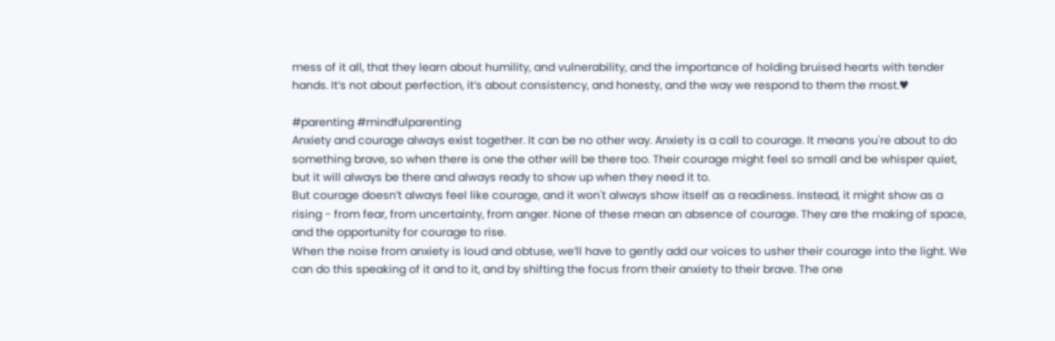mess of it all, that they learn about humility, and vulnerability, and the importance of holding bruised hearts with tender hands. It’s not about perfection, it’s about consistency, and honesty, and the way we respond to them the most.♥

#parenting #mindfulparenting
Anxiety and courage always exist together. It can be no other way. Anxiety is a call to courage. It means you're about to do something brave, so when there is one the other will be there too. Their courage might feel so small and be whisper quiet, but it will always be there and always ready to show up when they need it to.
But courage doesn’t always feel like courage, and it won't always show itself as a readiness. Instead, it might show as a rising - from fear, from uncertainty, from anger. None of these mean an absence of courage. They are the making of space, and the opportunity for courage to rise.
When the noise from anxiety is loud and obtuse, we’ll have to gently add our voices to usher their courage into the light. We can do this speaking of it and to it, and by shifting the focus from their anxiety to their brave. The one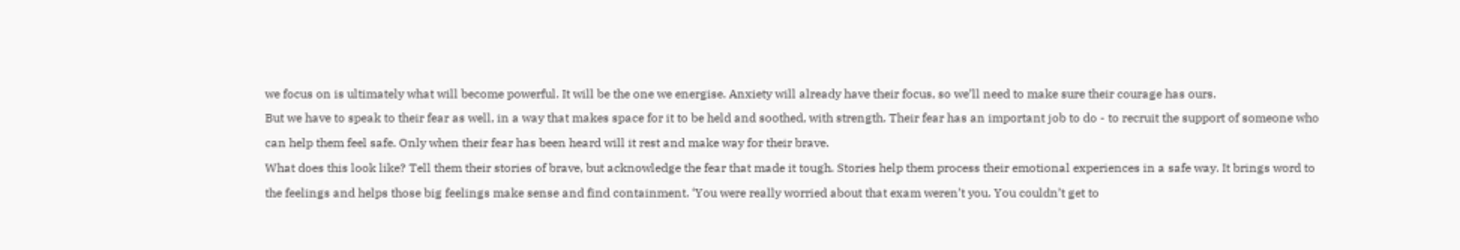we focus on is ultimately what will become powerful. It will be the one we energise. Anxiety will already have their focus, so we’ll need to make sure their courage has ours.
But we have to speak to their fear as well, in a way that makes space for it to be held and soothed, with strength. Their fear has an important job to do - to recruit the support of someone who can help them feel safe. Only when their fear has been heard will it rest and make way for their brave.
What does this look like? Tell them their stories of brave, but acknowledge the fear that made it tough. Stories help them process their emotional experiences in a safe way. It brings word to the feelings and helps those big feelings make sense and find containment. ‘You were really worried about that exam weren’t you. You couldn’t get to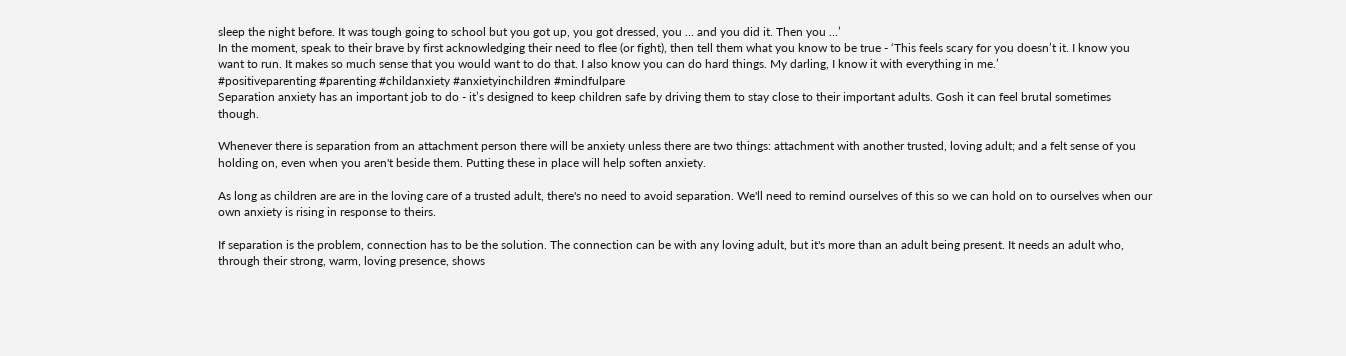sleep the night before. It was tough going to school but you got up, you got dressed, you ... and you did it. Then you ...’
In the moment, speak to their brave by first acknowledging their need to flee (or fight), then tell them what you know to be true - ‘This feels scary for you doesn’t it. I know you want to run. It makes so much sense that you would want to do that. I also know you can do hard things. My darling, I know it with everything in me.’
#positiveparenting #parenting #childanxiety #anxietyinchildren #mindfulpare
Separation anxiety has an important job to do - it’s designed to keep children safe by driving them to stay close to their important adults. Gosh it can feel brutal sometimes though.

Whenever there is separation from an attachment person there will be anxiety unless there are two things: attachment with another trusted, loving adult; and a felt sense of you holding on, even when you aren't beside them. Putting these in place will help soften anxiety.

As long as children are are in the loving care of a trusted adult, there's no need to avoid separation. We'll need to remind ourselves of this so we can hold on to ourselves when our own anxiety is rising in response to theirs.

If separation is the problem, connection has to be the solution. The connection can be with any loving adult, but it's more than an adult being present. It needs an adult who, through their strong, warm, loving presence, shows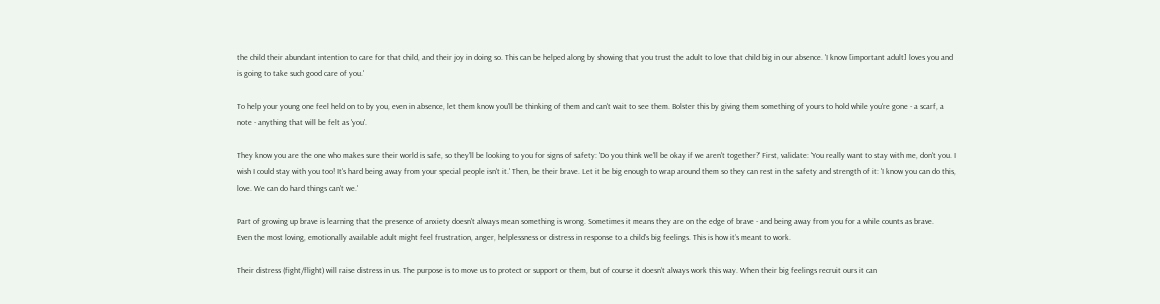the child their abundant intention to care for that child, and their joy in doing so. This can be helped along by showing that you trust the adult to love that child big in our absence. 'I know [important adult] loves you and is going to take such good care of you.'

To help your young one feel held on to by you, even in absence, let them know you'll be thinking of them and can't wait to see them. Bolster this by giving them something of yours to hold while you're gone - a scarf, a note - anything that will be felt as 'you'.

They know you are the one who makes sure their world is safe, so they’ll be looking to you for signs of safety: 'Do you think we'll be okay if we aren't together?' First, validate: 'You really want to stay with me, don't you. I wish I could stay with you too! It's hard being away from your special people isn't it.' Then, be their brave. Let it be big enough to wrap around them so they can rest in the safety and strength of it: 'I know you can do this, love. We can do hard things can't we.'

Part of growing up brave is learning that the presence of anxiety doesn't always mean something is wrong. Sometimes it means they are on the edge of brave - and being away from you for a while counts as brave.
Even the most loving, emotionally available adult might feel frustration, anger, helplessness or distress in response to a child’s big feelings. This is how it’s meant to work.

Their distress (fight/flight) will raise distress in us. The purpose is to move us to protect or support or them, but of course it doesn’t always work this way. When their big feelings recruit ours it can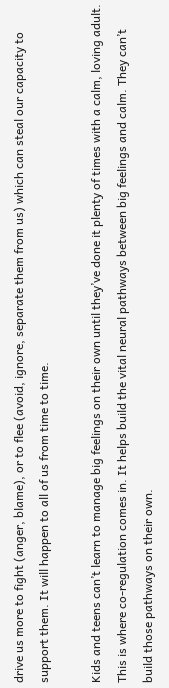drive us more to fight (anger, blame), or to flee (avoid, ignore, separate them from us) which can steal our capacity to support them. It will happen to all of us from time to time.

Kids and teens can’t learn to manage big feelings on their own until they’ve done it plenty of times with a calm, loving adult. This is where co-regulation comes in. It helps build the vital neural pathways between big feelings and calm. They can’t build those pathways on their own.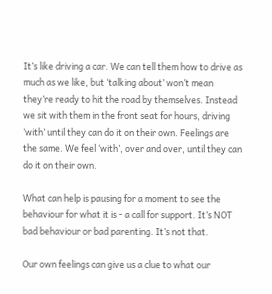It’s like driving a car. We can tell them how to drive as much as we like, but ‘talking about’ won’t mean they’re ready to hit the road by themselves. Instead we sit with them in the front seat for hours, driving ‘with’ until they can do it on their own. Feelings are the same. We feel ‘with’, over and over, until they can do it on their own.

What can help is pausing for a moment to see the behaviour for what it is - a call for support. It’s NOT bad behaviour or bad parenting. It’s not that.

Our own feelings can give us a clue to what our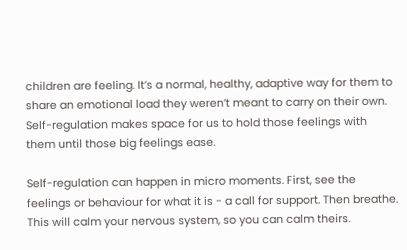children are feeling. It’s a normal, healthy, adaptive way for them to share an emotional load they weren’t meant to carry on their own. Self-regulation makes space for us to hold those feelings with them until those big feelings ease.

Self-regulation can happen in micro moments. First, see the feelings or behaviour for what it is - a call for support. Then breathe. This will calm your nervous system, so you can calm theirs.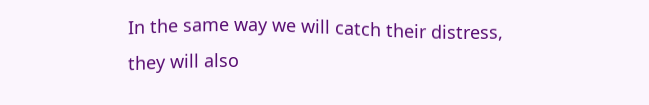In the same way we will catch their distress, they will also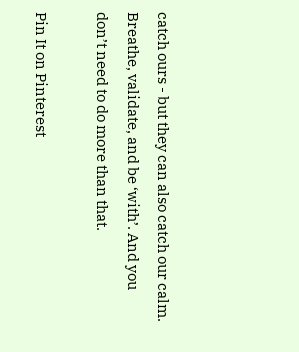catch ours - but they can also catch our calm. Breathe, validate, and be ‘with’. And you don’t need to do more than that.

Pin It on Pinterest